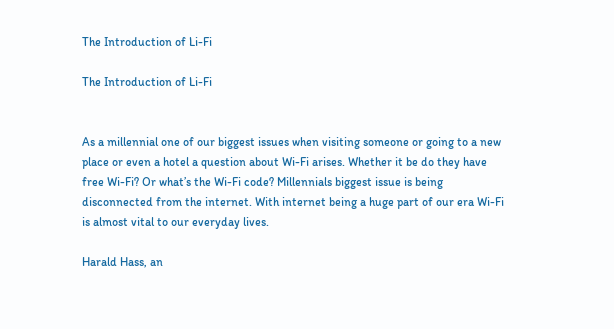The Introduction of Li-Fi

The Introduction of Li-Fi


As a millennial one of our biggest issues when visiting someone or going to a new place or even a hotel a question about Wi-Fi arises. Whether it be do they have free Wi-Fi? Or what’s the Wi-Fi code? Millennials biggest issue is being disconnected from the internet. With internet being a huge part of our era Wi-Fi is almost vital to our everyday lives.

Harald Hass, an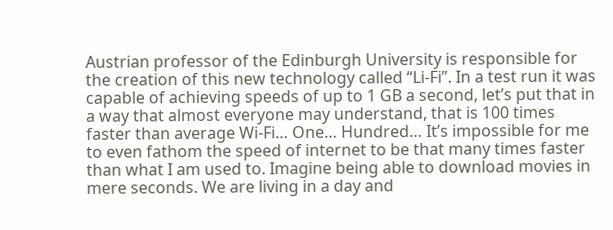Austrian professor of the Edinburgh University is responsible for the creation of this new technology called “Li-Fi”. In a test run it was capable of achieving speeds of up to 1 GB a second, let’s put that in a way that almost everyone may understand, that is 100 times faster than average Wi-Fi… One… Hundred… It’s impossible for me to even fathom the speed of internet to be that many times faster than what I am used to. Imagine being able to download movies in mere seconds. We are living in a day and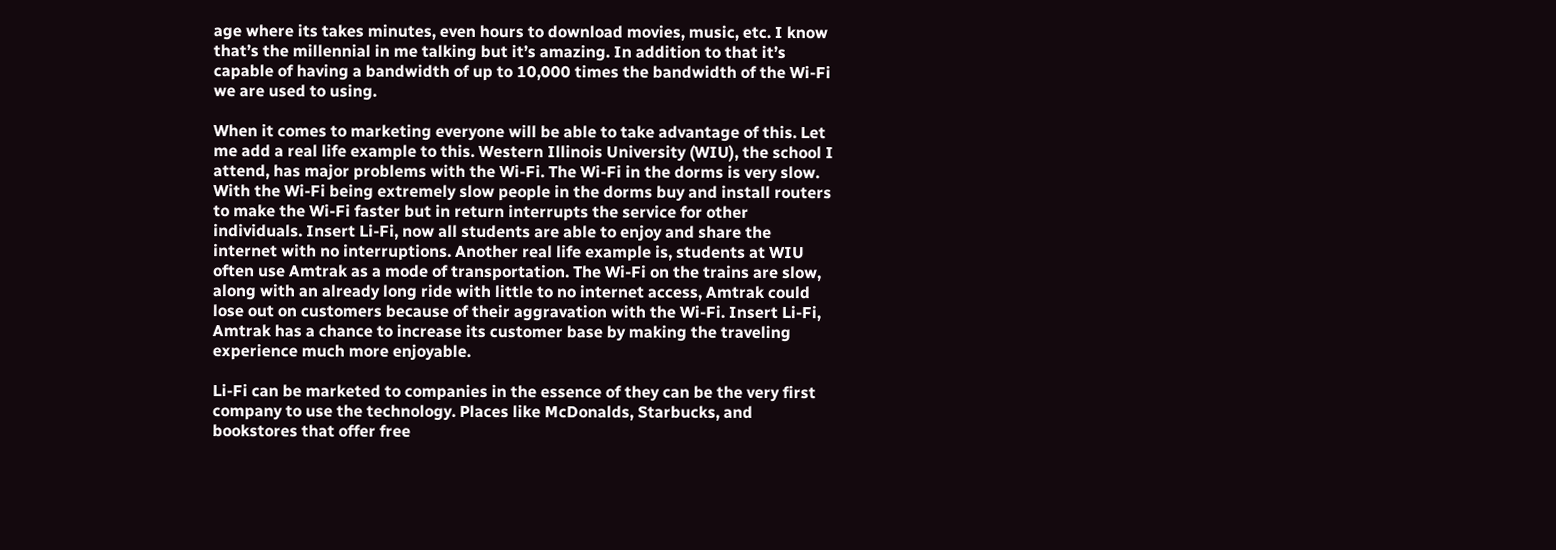age where its takes minutes, even hours to download movies, music, etc. I know that’s the millennial in me talking but it’s amazing. In addition to that it’s capable of having a bandwidth of up to 10,000 times the bandwidth of the Wi-Fi we are used to using.

When it comes to marketing everyone will be able to take advantage of this. Let me add a real life example to this. Western Illinois University (WIU), the school I attend, has major problems with the Wi-Fi. The Wi-Fi in the dorms is very slow. With the Wi-Fi being extremely slow people in the dorms buy and install routers to make the Wi-Fi faster but in return interrupts the service for other individuals. Insert Li-Fi, now all students are able to enjoy and share the internet with no interruptions. Another real life example is, students at WIU often use Amtrak as a mode of transportation. The Wi-Fi on the trains are slow, along with an already long ride with little to no internet access, Amtrak could lose out on customers because of their aggravation with the Wi-Fi. Insert Li-Fi, Amtrak has a chance to increase its customer base by making the traveling experience much more enjoyable.

Li-Fi can be marketed to companies in the essence of they can be the very first company to use the technology. Places like McDonalds, Starbucks, and bookstores that offer free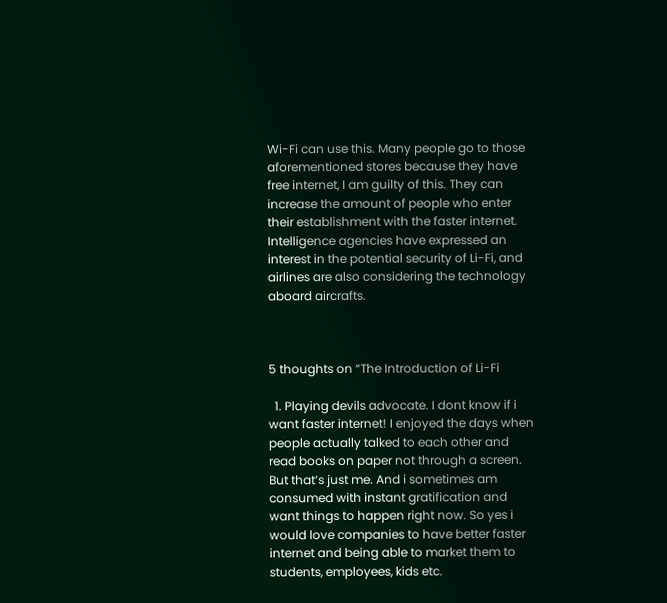Wi-Fi can use this. Many people go to those aforementioned stores because they have free internet, I am guilty of this. They can increase the amount of people who enter their establishment with the faster internet. Intelligence agencies have expressed an interest in the potential security of Li-Fi, and airlines are also considering the technology aboard aircrafts.



5 thoughts on “The Introduction of Li-Fi

  1. Playing devils advocate. I dont know if i want faster internet! I enjoyed the days when people actually talked to each other and read books on paper not through a screen. But that’s just me. And i sometimes am consumed with instant gratification and want things to happen right now. So yes i would love companies to have better faster internet and being able to market them to students, employees, kids etc.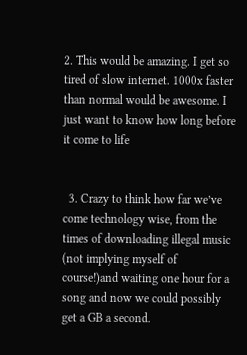2. This would be amazing. I get so tired of slow internet. 1000x faster than normal would be awesome. I just want to know how long before it come to life


  3. Crazy to think how far we’ve come technology wise, from the times of downloading illegal music (not implying myself of course!)and waiting one hour for a song and now we could possibly get a GB a second.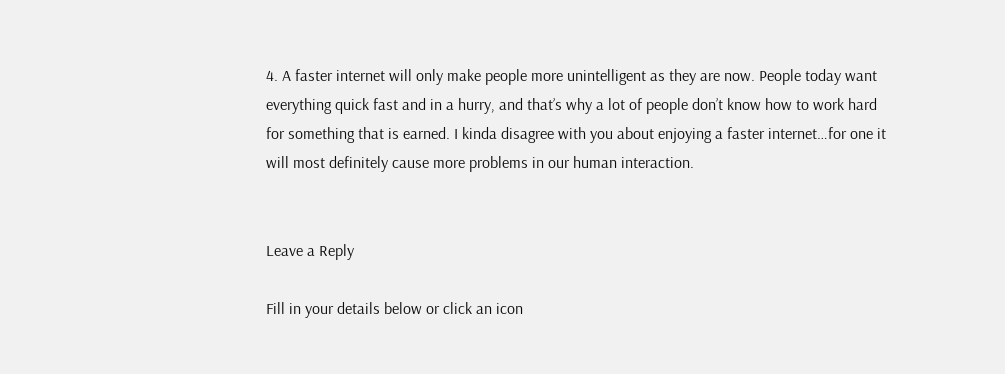4. A faster internet will only make people more unintelligent as they are now. People today want everything quick fast and in a hurry, and that’s why a lot of people don’t know how to work hard for something that is earned. I kinda disagree with you about enjoying a faster internet…for one it will most definitely cause more problems in our human interaction.


Leave a Reply

Fill in your details below or click an icon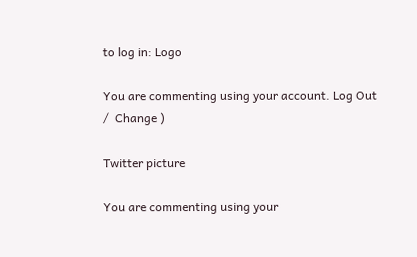to log in: Logo

You are commenting using your account. Log Out /  Change )

Twitter picture

You are commenting using your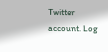Twitter account. Log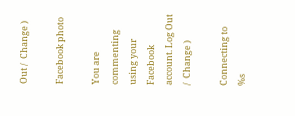Out /  Change )

Facebook photo

You are commenting using your Facebook account. Log Out /  Change )

Connecting to %s